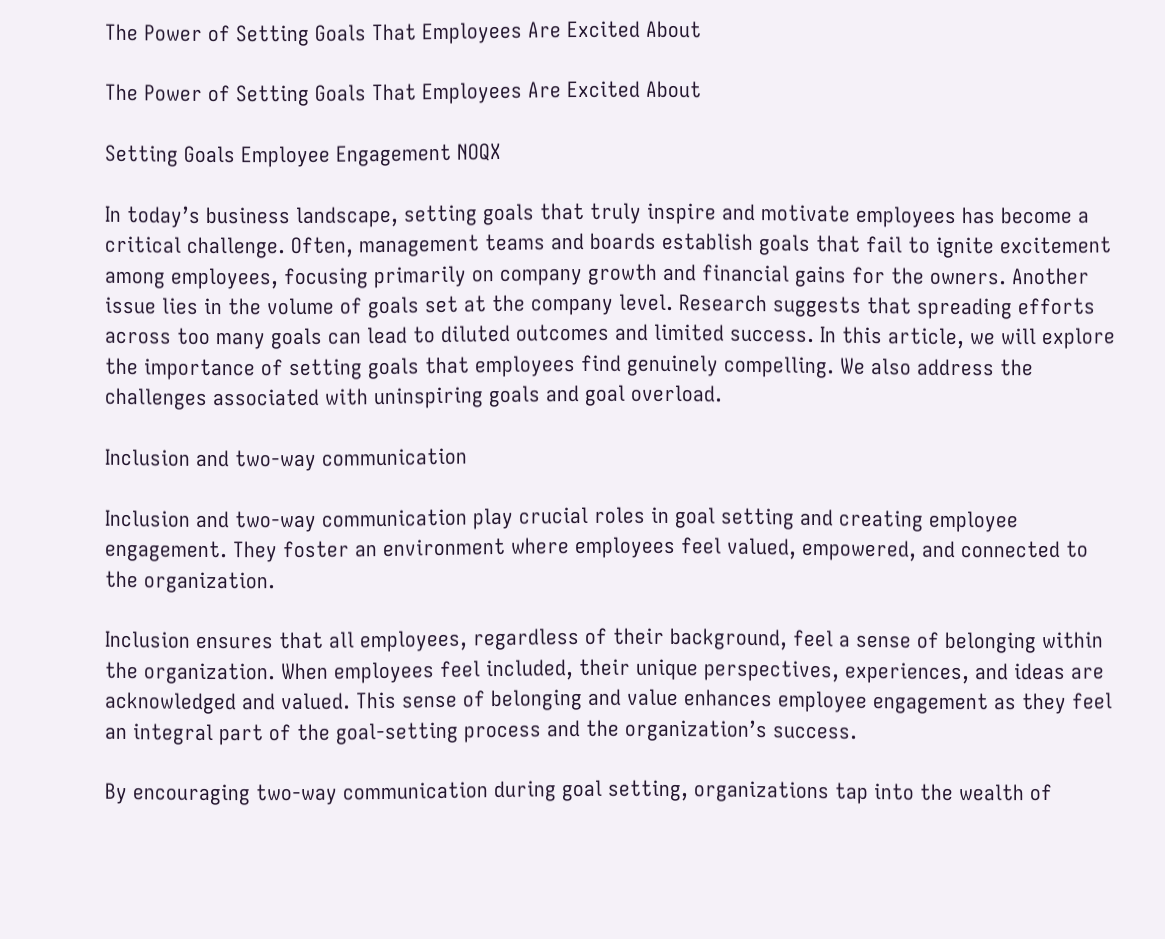The Power of Setting Goals That Employees Are Excited About

The Power of Setting Goals That Employees Are Excited About

Setting Goals Employee Engagement NOQX

In today’s business landscape, setting goals that truly inspire and motivate employees has become a critical challenge. Often, management teams and boards establish goals that fail to ignite excitement among employees, focusing primarily on company growth and financial gains for the owners. Another issue lies in the volume of goals set at the company level. Research suggests that spreading efforts across too many goals can lead to diluted outcomes and limited success. In this article, we will explore the importance of setting goals that employees find genuinely compelling. We also address the challenges associated with uninspiring goals and goal overload.

Inclusion and two-way communication

Inclusion and two-way communication play crucial roles in goal setting and creating employee engagement. They foster an environment where employees feel valued, empowered, and connected to the organization.

Inclusion ensures that all employees, regardless of their background, feel a sense of belonging within the organization. When employees feel included, their unique perspectives, experiences, and ideas are acknowledged and valued. This sense of belonging and value enhances employee engagement as they feel an integral part of the goal-setting process and the organization’s success.

By encouraging two-way communication during goal setting, organizations tap into the wealth of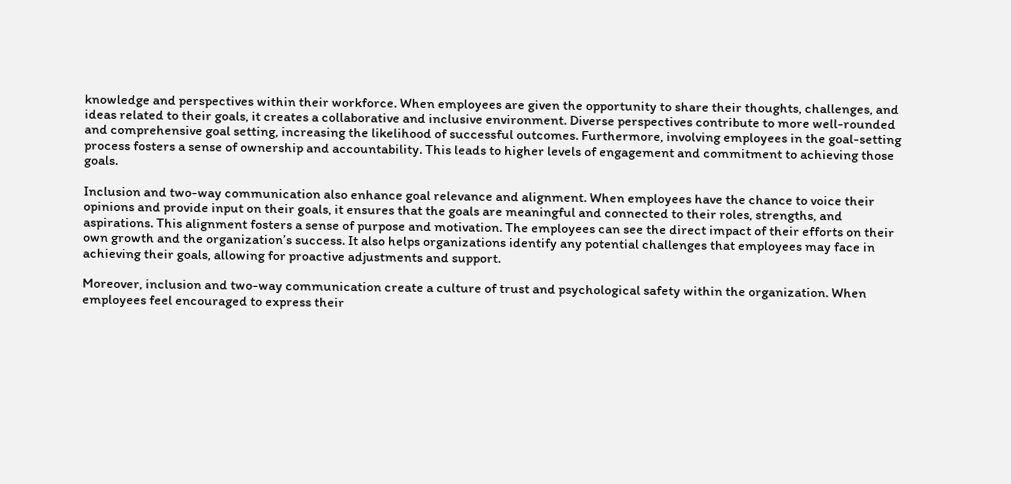knowledge and perspectives within their workforce. When employees are given the opportunity to share their thoughts, challenges, and ideas related to their goals, it creates a collaborative and inclusive environment. Diverse perspectives contribute to more well-rounded and comprehensive goal setting, increasing the likelihood of successful outcomes. Furthermore, involving employees in the goal-setting process fosters a sense of ownership and accountability. This leads to higher levels of engagement and commitment to achieving those goals.

Inclusion and two-way communication also enhance goal relevance and alignment. When employees have the chance to voice their opinions and provide input on their goals, it ensures that the goals are meaningful and connected to their roles, strengths, and aspirations. This alignment fosters a sense of purpose and motivation. The employees can see the direct impact of their efforts on their own growth and the organization’s success. It also helps organizations identify any potential challenges that employees may face in achieving their goals, allowing for proactive adjustments and support.

Moreover, inclusion and two-way communication create a culture of trust and psychological safety within the organization. When employees feel encouraged to express their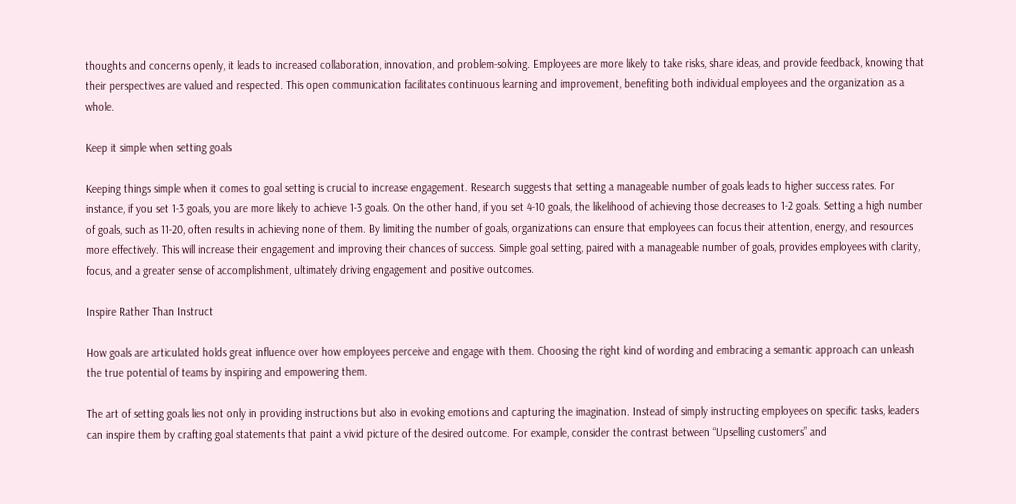thoughts and concerns openly, it leads to increased collaboration, innovation, and problem-solving. Employees are more likely to take risks, share ideas, and provide feedback, knowing that their perspectives are valued and respected. This open communication facilitates continuous learning and improvement, benefiting both individual employees and the organization as a whole.

Keep it simple when setting goals

Keeping things simple when it comes to goal setting is crucial to increase engagement. Research suggests that setting a manageable number of goals leads to higher success rates. For instance, if you set 1-3 goals, you are more likely to achieve 1-3 goals. On the other hand, if you set 4-10 goals, the likelihood of achieving those decreases to 1-2 goals. Setting a high number of goals, such as 11-20, often results in achieving none of them. By limiting the number of goals, organizations can ensure that employees can focus their attention, energy, and resources more effectively. This will increase their engagement and improving their chances of success. Simple goal setting, paired with a manageable number of goals, provides employees with clarity, focus, and a greater sense of accomplishment, ultimately driving engagement and positive outcomes.

Inspire Rather Than Instruct

How goals are articulated holds great influence over how employees perceive and engage with them. Choosing the right kind of wording and embracing a semantic approach can unleash the true potential of teams by inspiring and empowering them.

The art of setting goals lies not only in providing instructions but also in evoking emotions and capturing the imagination. Instead of simply instructing employees on specific tasks, leaders can inspire them by crafting goal statements that paint a vivid picture of the desired outcome. For example, consider the contrast between “Upselling customers” and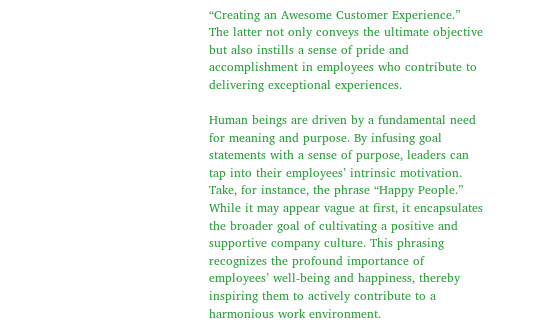“Creating an Awesome Customer Experience.” The latter not only conveys the ultimate objective but also instills a sense of pride and accomplishment in employees who contribute to delivering exceptional experiences.

Human beings are driven by a fundamental need for meaning and purpose. By infusing goal statements with a sense of purpose, leaders can tap into their employees’ intrinsic motivation. Take, for instance, the phrase “Happy People.” While it may appear vague at first, it encapsulates the broader goal of cultivating a positive and supportive company culture. This phrasing recognizes the profound importance of employees’ well-being and happiness, thereby inspiring them to actively contribute to a harmonious work environment.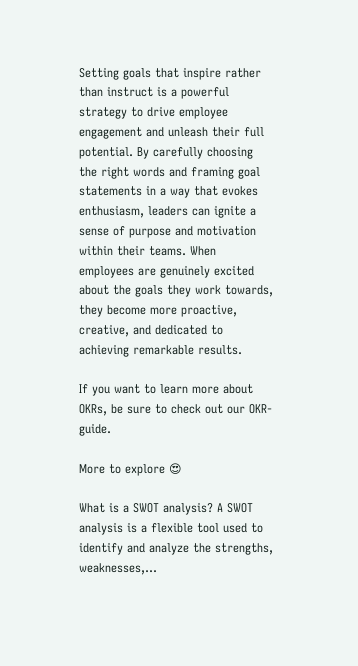Setting goals that inspire rather than instruct is a powerful strategy to drive employee engagement and unleash their full potential. By carefully choosing the right words and framing goal statements in a way that evokes enthusiasm, leaders can ignite a sense of purpose and motivation within their teams. When employees are genuinely excited about the goals they work towards, they become more proactive, creative, and dedicated to achieving remarkable results.

If you want to learn more about OKRs, be sure to check out our OKR-guide.

More to explore 😍

What is a SWOT analysis? A SWOT analysis is a flexible tool used to identify and analyze the strengths, weaknesses,...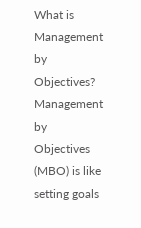What is Management by Objectives? Management by Objectives (MBO) is like setting goals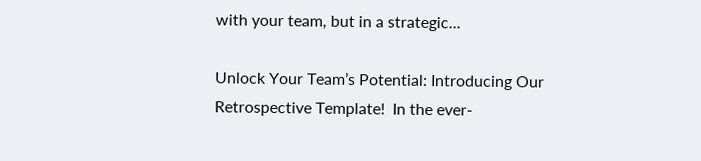with your team, but in a strategic...

Unlock Your Team’s Potential: Introducing Our Retrospective Template!  In the ever-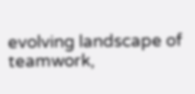evolving landscape of teamwork,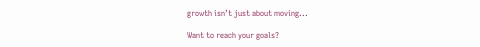growth isn’t just about moving...

Want to reach your goals?